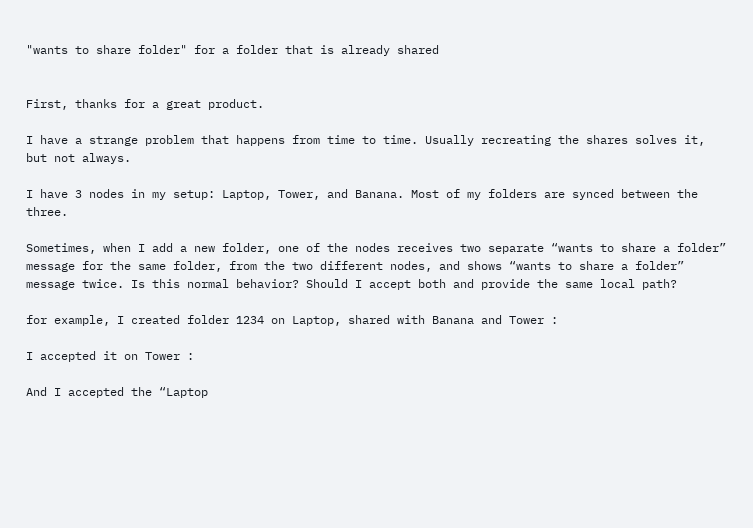"wants to share folder" for a folder that is already shared


First, thanks for a great product.

I have a strange problem that happens from time to time. Usually recreating the shares solves it, but not always.

I have 3 nodes in my setup: Laptop, Tower, and Banana. Most of my folders are synced between the three.

Sometimes, when I add a new folder, one of the nodes receives two separate “wants to share a folder” message for the same folder, from the two different nodes, and shows “wants to share a folder” message twice. Is this normal behavior? Should I accept both and provide the same local path?

for example, I created folder 1234 on Laptop, shared with Banana and Tower :

I accepted it on Tower :

And I accepted the “Laptop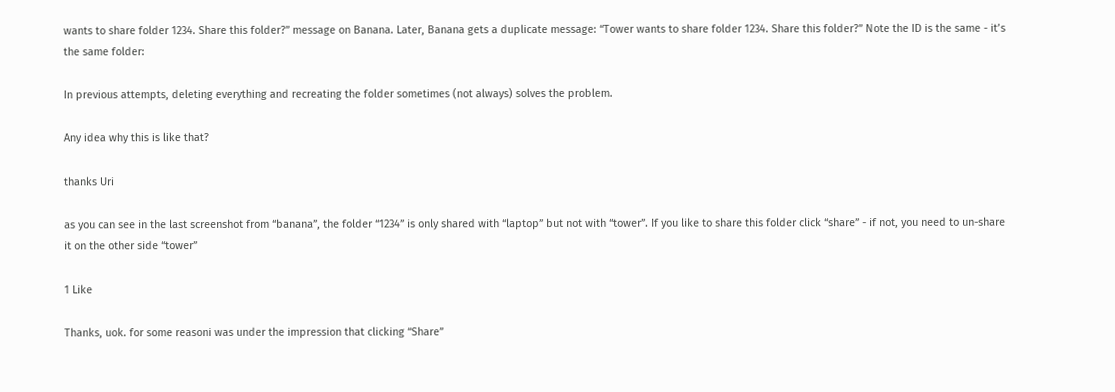wants to share folder 1234. Share this folder?” message on Banana. Later, Banana gets a duplicate message: “Tower wants to share folder 1234. Share this folder?” Note the ID is the same - it’s the same folder:

In previous attempts, deleting everything and recreating the folder sometimes (not always) solves the problem.

Any idea why this is like that?

thanks Uri

as you can see in the last screenshot from “banana”, the folder “1234” is only shared with “laptop” but not with “tower”. If you like to share this folder click “share” - if not, you need to un-share it on the other side “tower”

1 Like

Thanks, uok. for some reasoni was under the impression that clicking “Share”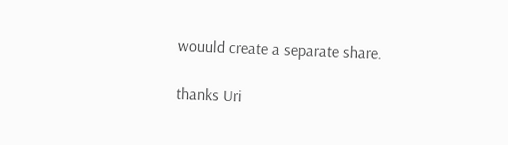wouuld create a separate share.

thanks Uri